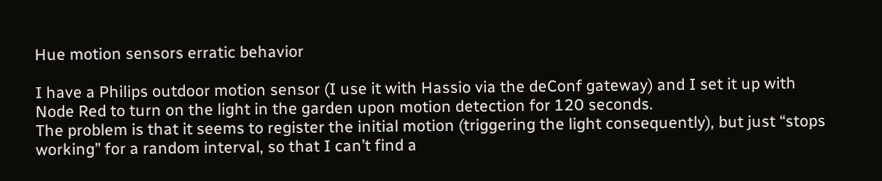Hue motion sensors erratic behavior

I have a Philips outdoor motion sensor (I use it with Hassio via the deConf gateway) and I set it up with Node Red to turn on the light in the garden upon motion detection for 120 seconds.
The problem is that it seems to register the initial motion (triggering the light consequently), but just “stops working” for a random interval, so that I can’t find a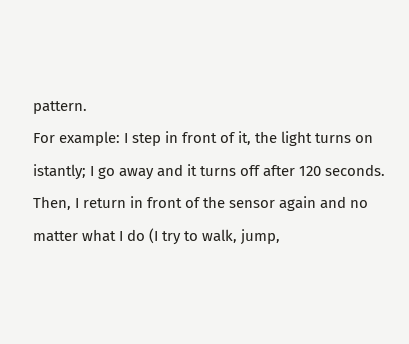pattern.
For example: I step in front of it, the light turns on istantly; I go away and it turns off after 120 seconds. Then, I return in front of the sensor again and no matter what I do (I try to walk, jump,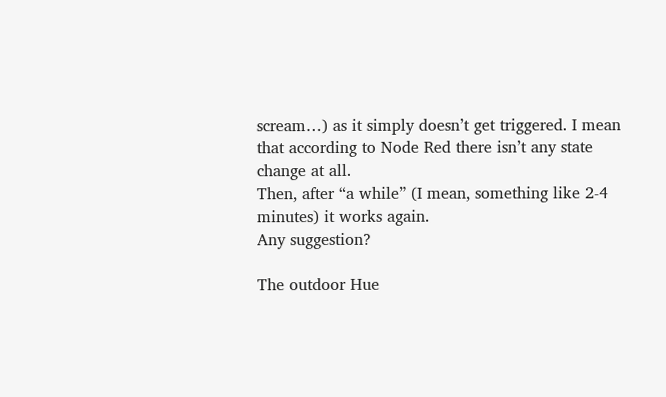scream…) as it simply doesn’t get triggered. I mean that according to Node Red there isn’t any state change at all.
Then, after “a while” (I mean, something like 2-4 minutes) it works again.
Any suggestion?

The outdoor Hue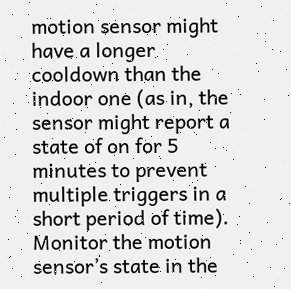motion sensor might have a longer cooldown than the indoor one (as in, the sensor might report a state of on for 5 minutes to prevent multiple triggers in a short period of time). Monitor the motion sensor’s state in the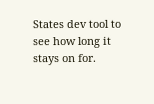States dev tool to see how long it stays on for.